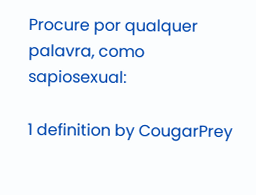Procure por qualquer palavra, como sapiosexual:

1 definition by CougarPrey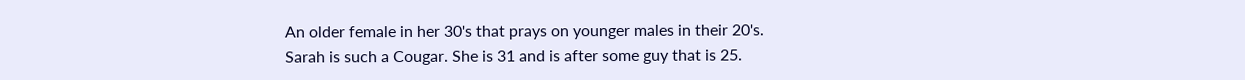An older female in her 30's that prays on younger males in their 20's.
Sarah is such a Cougar. She is 31 and is after some guy that is 25.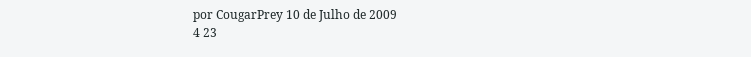por CougarPrey 10 de Julho de 2009
4 23